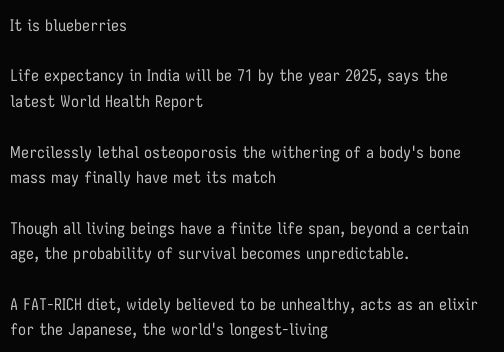It is blueberries

Life expectancy in India will be 71 by the year 2025, says the latest World Health Report

Mercilessly lethal osteoporosis the withering of a body's bone mass may finally have met its match

Though all living beings have a finite life span, beyond a certain age, the probability of survival becomes unpredictable.

A FAT-RICH diet, widely believed to be unhealthy, acts as an elixir for the Japanese, the world's longest-living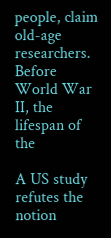people, claim old-age researchers. Before World War II, the lifespan of the

A US study refutes the notion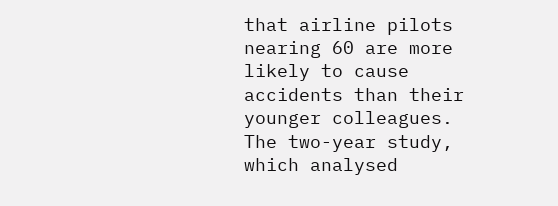that airline pilots nearing 60 are more likely to cause accidents than their younger colleagues. The two-year study, which analysed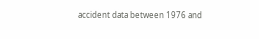accident data between 1976 and